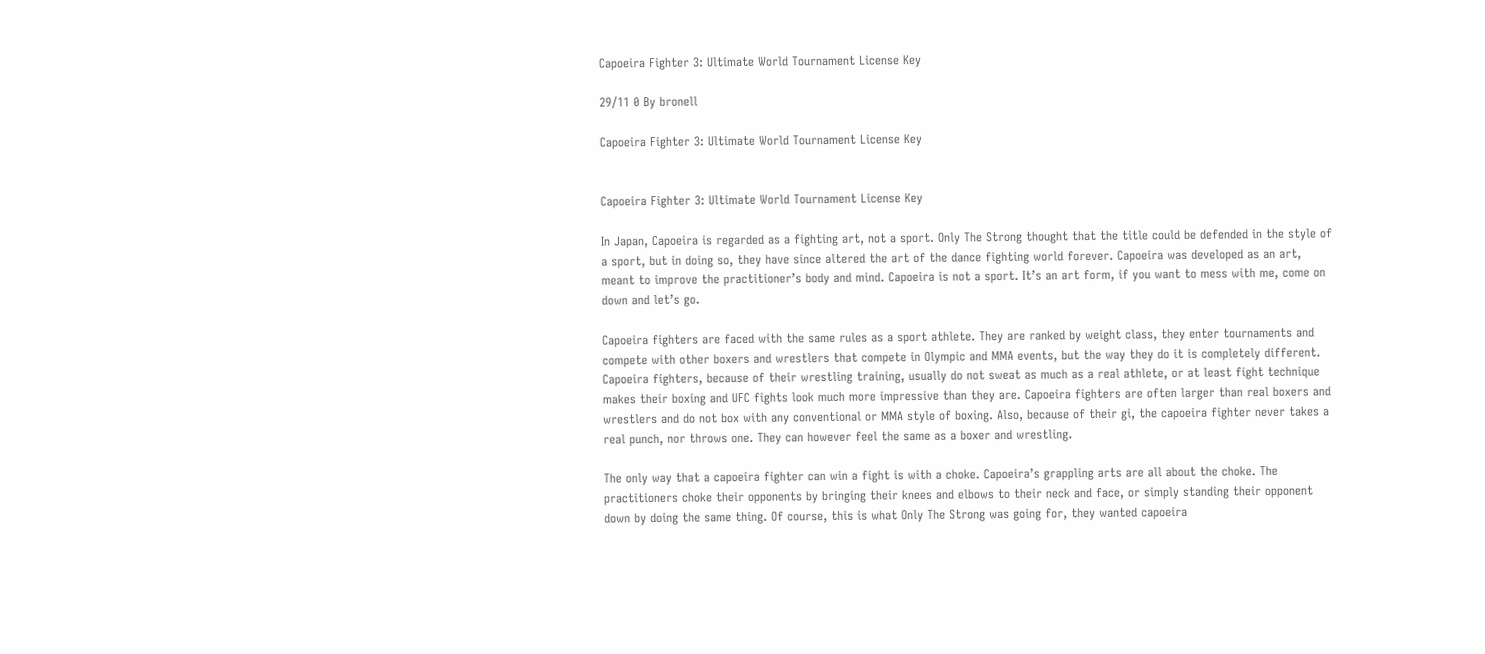Capoeira Fighter 3: Ultimate World Tournament License Key

29/11 0 By bronell

Capoeira Fighter 3: Ultimate World Tournament License Key


Capoeira Fighter 3: Ultimate World Tournament License Key

In Japan, Capoeira is regarded as a fighting art, not a sport. Only The Strong thought that the title could be defended in the style of a sport, but in doing so, they have since altered the art of the dance fighting world forever. Capoeira was developed as an art, meant to improve the practitioner’s body and mind. Capoeira is not a sport. It’s an art form, if you want to mess with me, come on down and let’s go.

Capoeira fighters are faced with the same rules as a sport athlete. They are ranked by weight class, they enter tournaments and compete with other boxers and wrestlers that compete in Olympic and MMA events, but the way they do it is completely different. Capoeira fighters, because of their wrestling training, usually do not sweat as much as a real athlete, or at least fight technique makes their boxing and UFC fights look much more impressive than they are. Capoeira fighters are often larger than real boxers and wrestlers and do not box with any conventional or MMA style of boxing. Also, because of their gi, the capoeira fighter never takes a real punch, nor throws one. They can however feel the same as a boxer and wrestling.

The only way that a capoeira fighter can win a fight is with a choke. Capoeira’s grappling arts are all about the choke. The practitioners choke their opponents by bringing their knees and elbows to their neck and face, or simply standing their opponent down by doing the same thing. Of course, this is what Only The Strong was going for, they wanted capoeira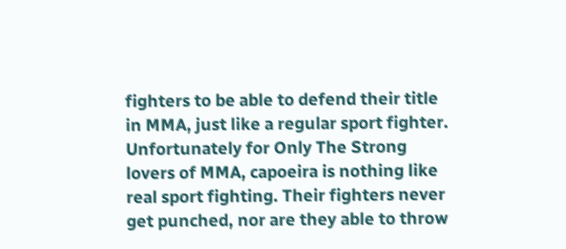fighters to be able to defend their title in MMA, just like a regular sport fighter. Unfortunately for Only The Strong lovers of MMA, capoeira is nothing like real sport fighting. Their fighters never get punched, nor are they able to throw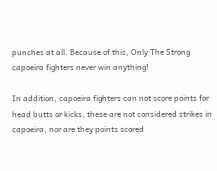punches at all. Because of this, Only The Strong capoeira fighters never win anything!

In addition, capoeira fighters can not score points for head butts or kicks, these are not considered strikes in capoeira, nor are they points scored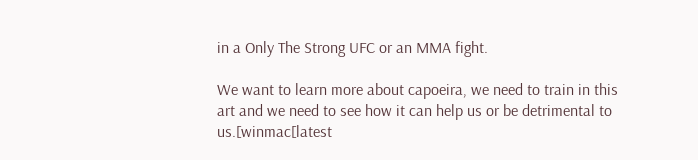in a Only The Strong UFC or an MMA fight.

We want to learn more about capoeira, we need to train in this art and we need to see how it can help us or be detrimental to us.[winmac[latest